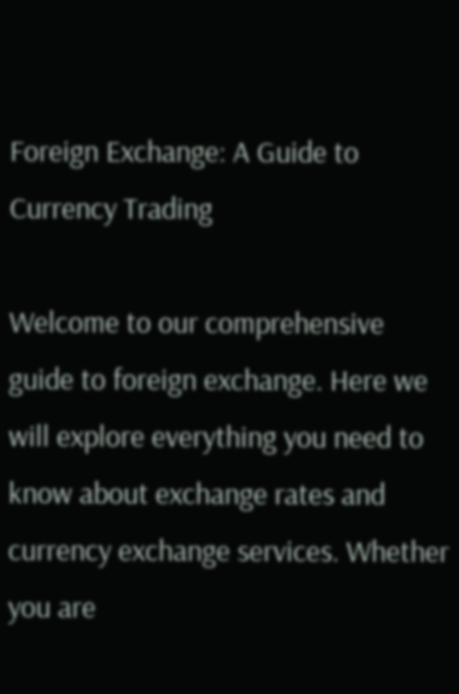Foreign Exchange: A Guide to Currency Trading

Welcome to our comprehensive guide to foreign exchange. Here we will explore everything you need to know about exchange rates and currency exchange services. Whether you are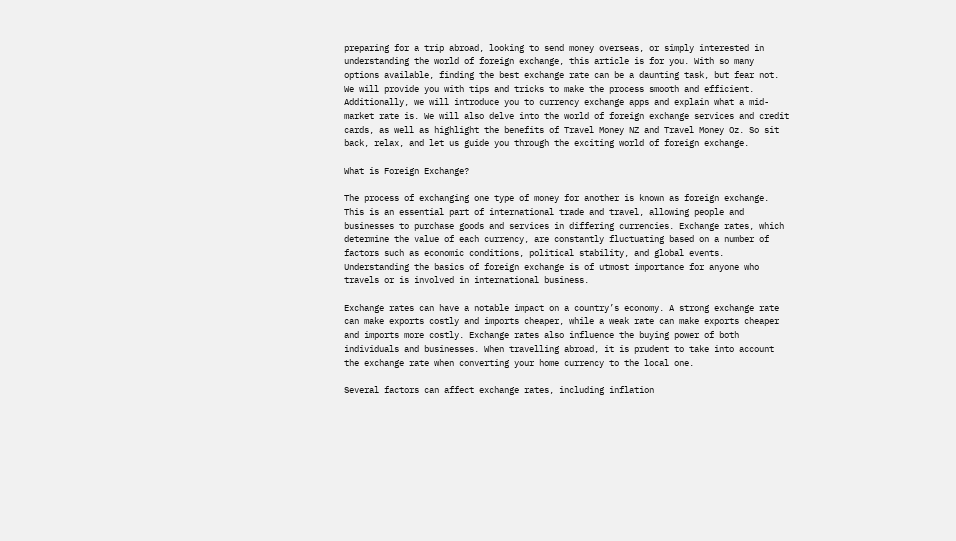preparing for a trip abroad, looking to send money overseas, or simply interested in understanding the world of foreign exchange, this article is for you. With so many options available, finding the best exchange rate can be a daunting task, but fear not. We will provide you with tips and tricks to make the process smooth and efficient. Additionally, we will introduce you to currency exchange apps and explain what a mid-market rate is. We will also delve into the world of foreign exchange services and credit cards, as well as highlight the benefits of Travel Money NZ and Travel Money Oz. So sit back, relax, and let us guide you through the exciting world of foreign exchange.

What is Foreign Exchange?

The process of exchanging one type of money for another is known as foreign exchange. This is an essential part of international trade and travel, allowing people and businesses to purchase goods and services in differing currencies. Exchange rates, which determine the value of each currency, are constantly fluctuating based on a number of factors such as economic conditions, political stability, and global events. Understanding the basics of foreign exchange is of utmost importance for anyone who travels or is involved in international business.

Exchange rates can have a notable impact on a country’s economy. A strong exchange rate can make exports costly and imports cheaper, while a weak rate can make exports cheaper and imports more costly. Exchange rates also influence the buying power of both individuals and businesses. When travelling abroad, it is prudent to take into account the exchange rate when converting your home currency to the local one.

Several factors can affect exchange rates, including inflation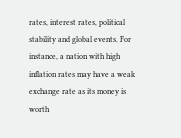rates, interest rates, political stability and global events. For instance, a nation with high inflation rates may have a weak exchange rate as its money is worth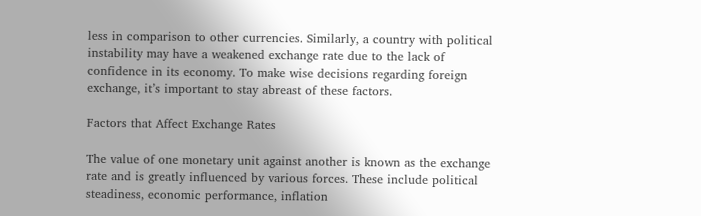less in comparison to other currencies. Similarly, a country with political instability may have a weakened exchange rate due to the lack of confidence in its economy. To make wise decisions regarding foreign exchange, it’s important to stay abreast of these factors.

Factors that Affect Exchange Rates

The value of one monetary unit against another is known as the exchange rate and is greatly influenced by various forces. These include political steadiness, economic performance, inflation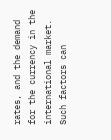rates, and the demand for the currency in the international market. Such factors can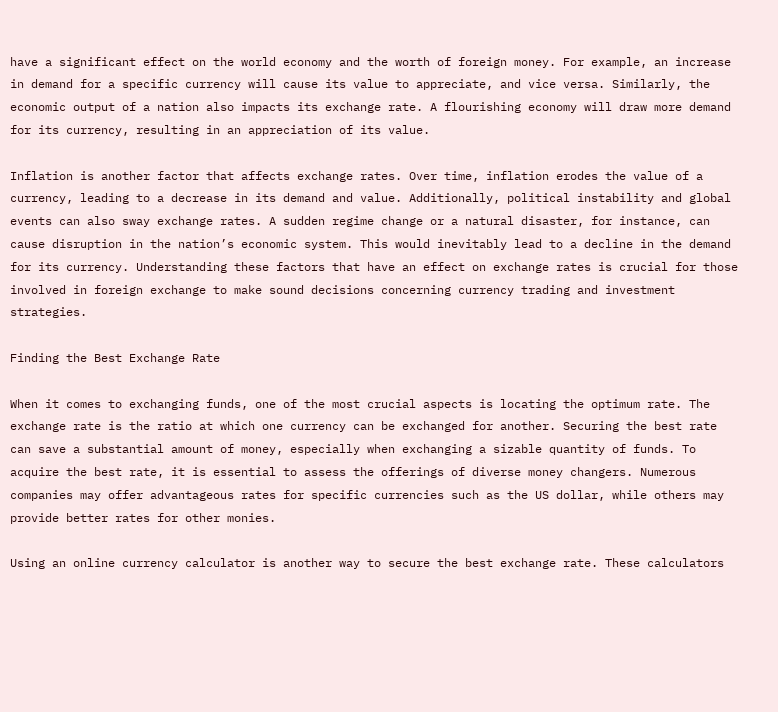have a significant effect on the world economy and the worth of foreign money. For example, an increase in demand for a specific currency will cause its value to appreciate, and vice versa. Similarly, the economic output of a nation also impacts its exchange rate. A flourishing economy will draw more demand for its currency, resulting in an appreciation of its value.

Inflation is another factor that affects exchange rates. Over time, inflation erodes the value of a currency, leading to a decrease in its demand and value. Additionally, political instability and global events can also sway exchange rates. A sudden regime change or a natural disaster, for instance, can cause disruption in the nation’s economic system. This would inevitably lead to a decline in the demand for its currency. Understanding these factors that have an effect on exchange rates is crucial for those involved in foreign exchange to make sound decisions concerning currency trading and investment strategies.

Finding the Best Exchange Rate

When it comes to exchanging funds, one of the most crucial aspects is locating the optimum rate. The exchange rate is the ratio at which one currency can be exchanged for another. Securing the best rate can save a substantial amount of money, especially when exchanging a sizable quantity of funds. To acquire the best rate, it is essential to assess the offerings of diverse money changers. Numerous companies may offer advantageous rates for specific currencies such as the US dollar, while others may provide better rates for other monies.

Using an online currency calculator is another way to secure the best exchange rate. These calculators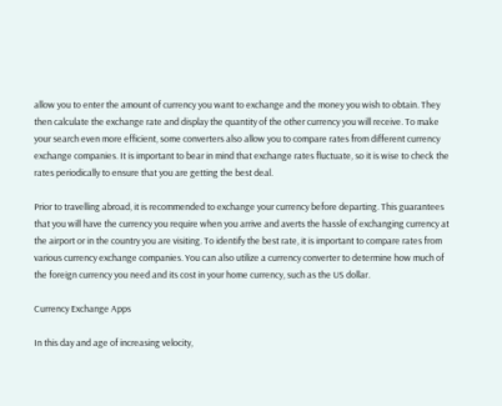allow you to enter the amount of currency you want to exchange and the money you wish to obtain. They then calculate the exchange rate and display the quantity of the other currency you will receive. To make your search even more efficient, some converters also allow you to compare rates from different currency exchange companies. It is important to bear in mind that exchange rates fluctuate, so it is wise to check the rates periodically to ensure that you are getting the best deal.

Prior to travelling abroad, it is recommended to exchange your currency before departing. This guarantees that you will have the currency you require when you arrive and averts the hassle of exchanging currency at the airport or in the country you are visiting. To identify the best rate, it is important to compare rates from various currency exchange companies. You can also utilize a currency converter to determine how much of the foreign currency you need and its cost in your home currency, such as the US dollar.

Currency Exchange Apps

In this day and age of increasing velocity,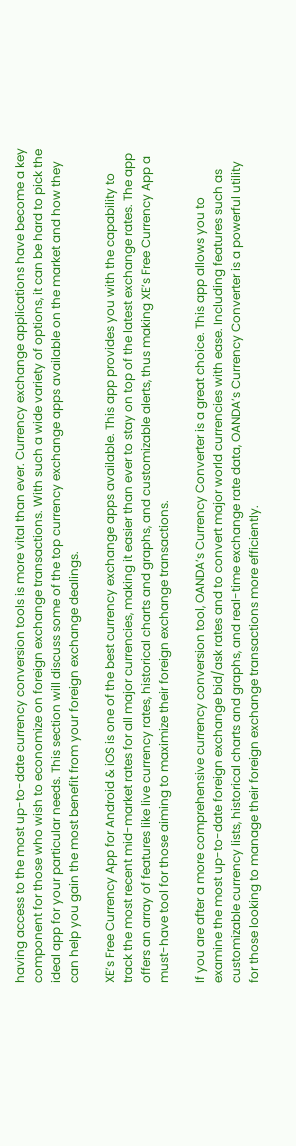having access to the most up-to-date currency conversion tools is more vital than ever. Currency exchange applications have become a key component for those who wish to economize on foreign exchange transactions. With such a wide variety of options, it can be hard to pick the ideal app for your particular needs. This section will discuss some of the top currency exchange apps available on the market and how they can help you gain the most benefit from your foreign exchange dealings.

XE’s Free Currency App for Android & iOS is one of the best currency exchange apps available. This app provides you with the capability to track the most recent mid-market rates for all major currencies, making it easier than ever to stay on top of the latest exchange rates. The app offers an array of features like live currency rates, historical charts and graphs, and customizable alerts, thus making XE’s Free Currency App a must-have tool for those aiming to maximize their foreign exchange transactions.

If you are after a more comprehensive currency conversion tool, OANDA’s Currency Converter is a great choice. This app allows you to examine the most up-to-date foreign exchange bid/ask rates and to convert major world currencies with ease. Including features such as customizable currency lists, historical charts and graphs, and real-time exchange rate data, OANDA’s Currency Converter is a powerful utility for those looking to manage their foreign exchange transactions more efficiently.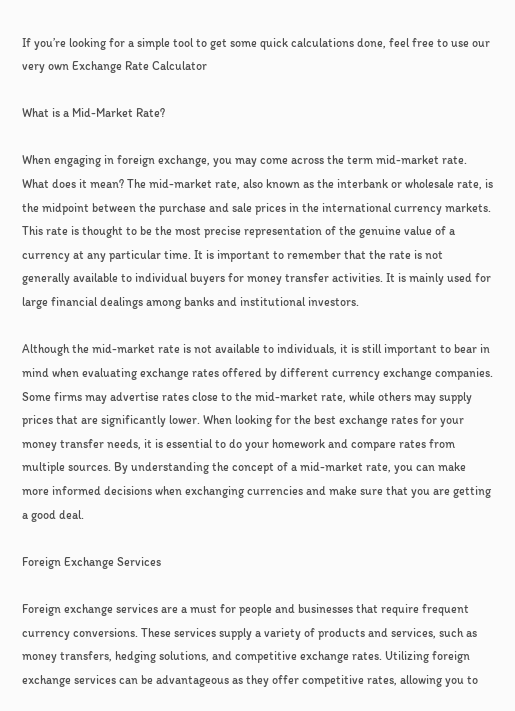If you’re looking for a simple tool to get some quick calculations done, feel free to use our very own Exchange Rate Calculator

What is a Mid-Market Rate?

When engaging in foreign exchange, you may come across the term mid-market rate. What does it mean? The mid-market rate, also known as the interbank or wholesale rate, is the midpoint between the purchase and sale prices in the international currency markets. This rate is thought to be the most precise representation of the genuine value of a currency at any particular time. It is important to remember that the rate is not generally available to individual buyers for money transfer activities. It is mainly used for large financial dealings among banks and institutional investors.

Although the mid-market rate is not available to individuals, it is still important to bear in mind when evaluating exchange rates offered by different currency exchange companies. Some firms may advertise rates close to the mid-market rate, while others may supply prices that are significantly lower. When looking for the best exchange rates for your money transfer needs, it is essential to do your homework and compare rates from multiple sources. By understanding the concept of a mid-market rate, you can make more informed decisions when exchanging currencies and make sure that you are getting a good deal.

Foreign Exchange Services

Foreign exchange services are a must for people and businesses that require frequent currency conversions. These services supply a variety of products and services, such as money transfers, hedging solutions, and competitive exchange rates. Utilizing foreign exchange services can be advantageous as they offer competitive rates, allowing you to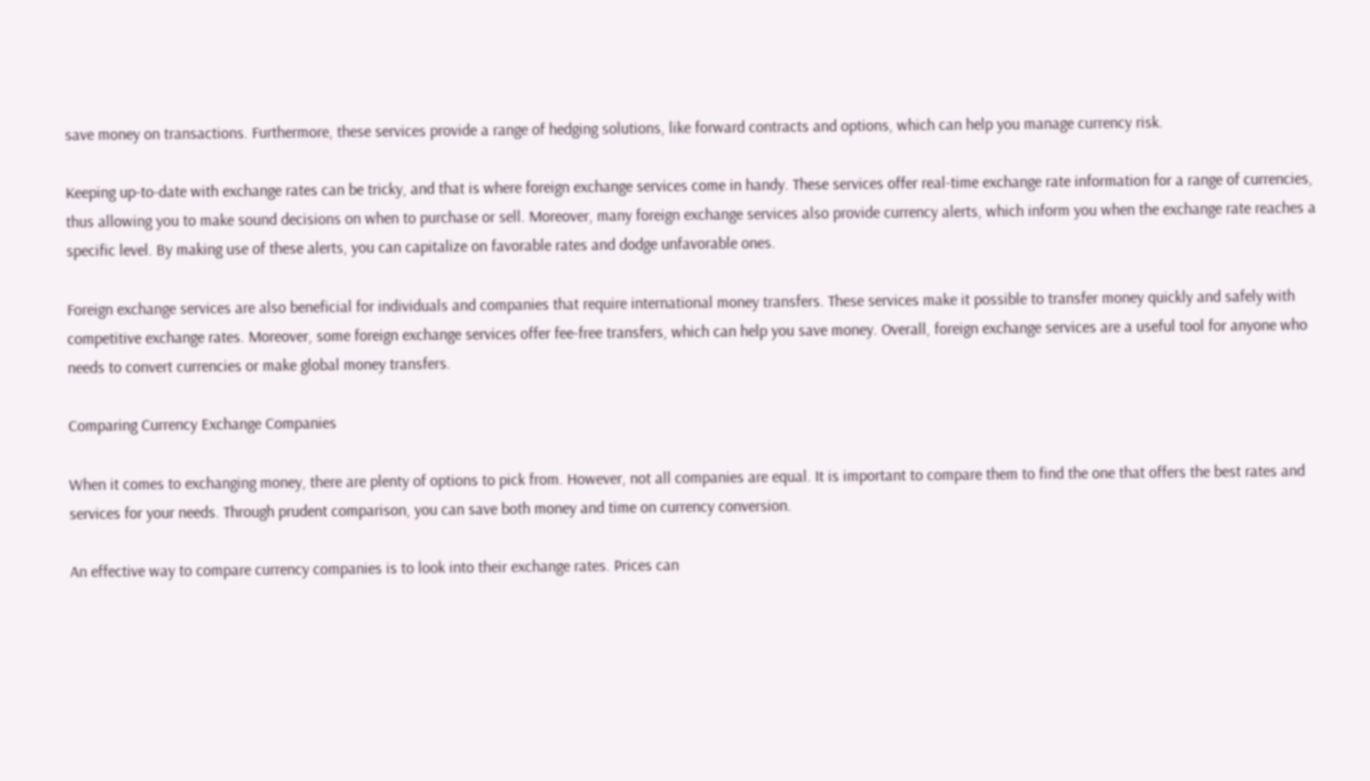save money on transactions. Furthermore, these services provide a range of hedging solutions, like forward contracts and options, which can help you manage currency risk.

Keeping up-to-date with exchange rates can be tricky, and that is where foreign exchange services come in handy. These services offer real-time exchange rate information for a range of currencies, thus allowing you to make sound decisions on when to purchase or sell. Moreover, many foreign exchange services also provide currency alerts, which inform you when the exchange rate reaches a specific level. By making use of these alerts, you can capitalize on favorable rates and dodge unfavorable ones.

Foreign exchange services are also beneficial for individuals and companies that require international money transfers. These services make it possible to transfer money quickly and safely with competitive exchange rates. Moreover, some foreign exchange services offer fee-free transfers, which can help you save money. Overall, foreign exchange services are a useful tool for anyone who needs to convert currencies or make global money transfers.

Comparing Currency Exchange Companies

When it comes to exchanging money, there are plenty of options to pick from. However, not all companies are equal. It is important to compare them to find the one that offers the best rates and services for your needs. Through prudent comparison, you can save both money and time on currency conversion.

An effective way to compare currency companies is to look into their exchange rates. Prices can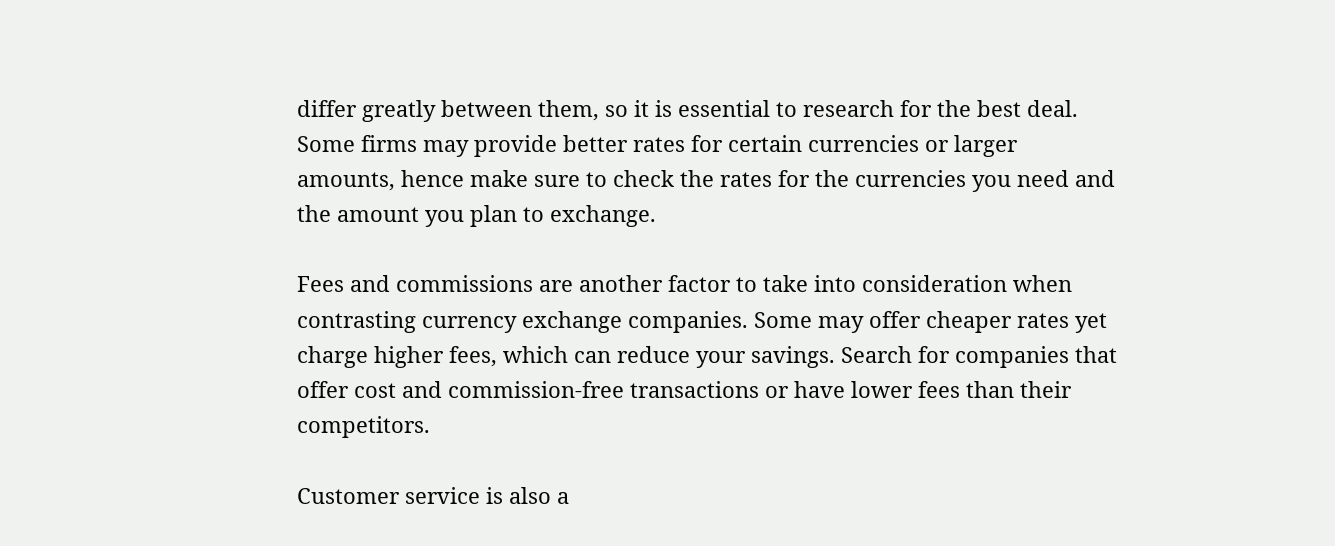differ greatly between them, so it is essential to research for the best deal. Some firms may provide better rates for certain currencies or larger amounts, hence make sure to check the rates for the currencies you need and the amount you plan to exchange.

Fees and commissions are another factor to take into consideration when contrasting currency exchange companies. Some may offer cheaper rates yet charge higher fees, which can reduce your savings. Search for companies that offer cost and commission-free transactions or have lower fees than their competitors.

Customer service is also a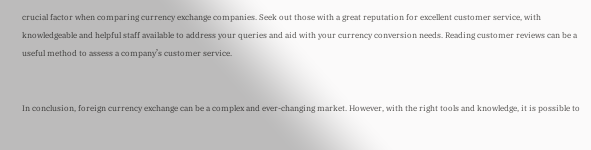crucial factor when comparing currency exchange companies. Seek out those with a great reputation for excellent customer service, with knowledgeable and helpful staff available to address your queries and aid with your currency conversion needs. Reading customer reviews can be a useful method to assess a company’s customer service.


In conclusion, foreign currency exchange can be a complex and ever-changing market. However, with the right tools and knowledge, it is possible to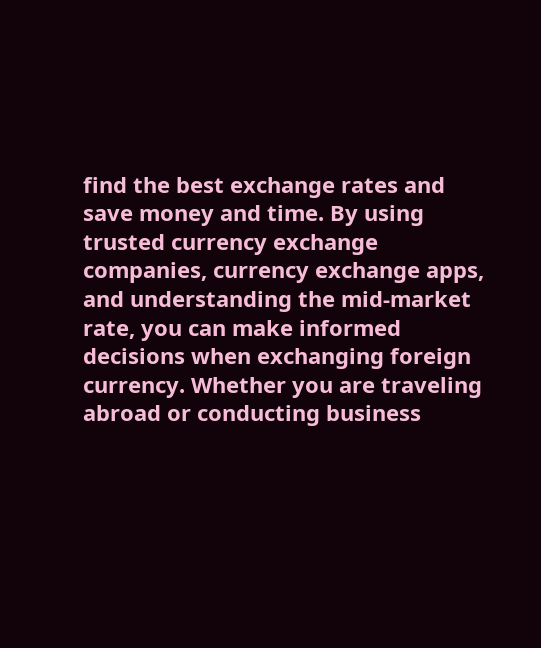find the best exchange rates and save money and time. By using trusted currency exchange companies, currency exchange apps, and understanding the mid-market rate, you can make informed decisions when exchanging foreign currency. Whether you are traveling abroad or conducting business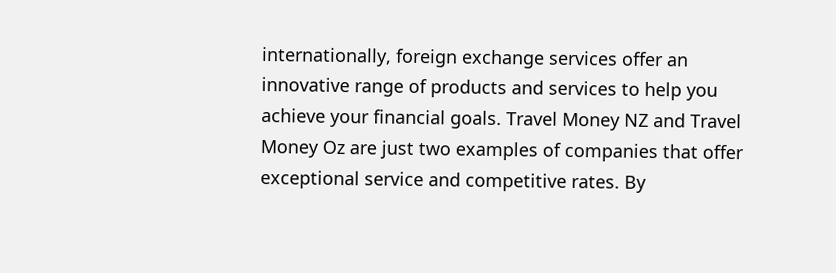internationally, foreign exchange services offer an innovative range of products and services to help you achieve your financial goals. Travel Money NZ and Travel Money Oz are just two examples of companies that offer exceptional service and competitive rates. By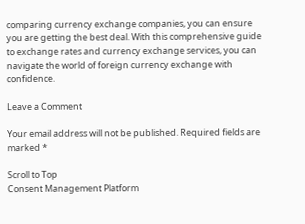comparing currency exchange companies, you can ensure you are getting the best deal. With this comprehensive guide to exchange rates and currency exchange services, you can navigate the world of foreign currency exchange with confidence.

Leave a Comment

Your email address will not be published. Required fields are marked *

Scroll to Top
Consent Management Platform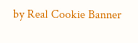by Real Cookie Banner